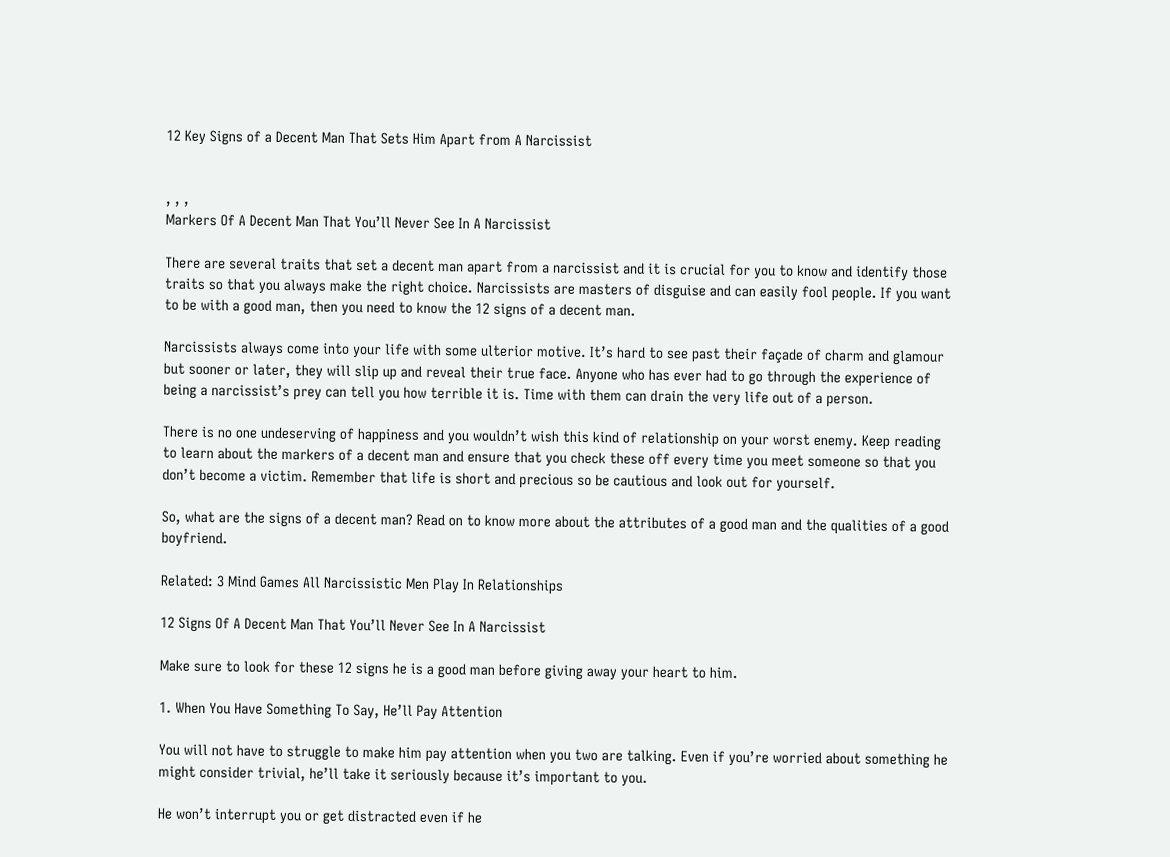12 Key Signs of a Decent Man That Sets Him Apart from A Narcissist


, , ,
Markers Of A Decent Man That You’ll Never See In A Narcissist

There are several traits that set a decent man apart from a narcissist and it is crucial for you to know and identify those traits so that you always make the right choice. Narcissists are masters of disguise and can easily fool people. If you want to be with a good man, then you need to know the 12 signs of a decent man.

Narcissists always come into your life with some ulterior motive. It’s hard to see past their façade of charm and glamour but sooner or later, they will slip up and reveal their true face. Anyone who has ever had to go through the experience of being a narcissist’s prey can tell you how terrible it is. Time with them can drain the very life out of a person.

There is no one undeserving of happiness and you wouldn’t wish this kind of relationship on your worst enemy. Keep reading to learn about the markers of a decent man and ensure that you check these off every time you meet someone so that you don’t become a victim. Remember that life is short and precious so be cautious and look out for yourself.

So, what are the signs of a decent man? Read on to know more about the attributes of a good man and the qualities of a good boyfriend.

Related: 3 Mind Games All Narcissistic Men Play In Relationships

12 Signs Of A Decent Man That You’ll Never See In A Narcissist

Make sure to look for these 12 signs he is a good man before giving away your heart to him.

1. When You Have Something To Say, He’ll Pay Attention

You will not have to struggle to make him pay attention when you two are talking. Even if you’re worried about something he might consider trivial, he’ll take it seriously because it’s important to you.

He won’t interrupt you or get distracted even if he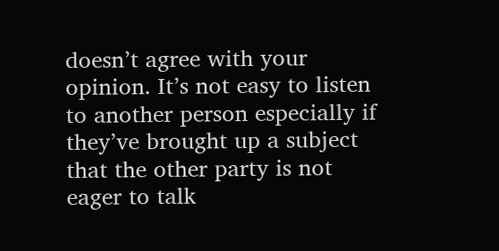doesn’t agree with your opinion. It’s not easy to listen to another person especially if they’ve brought up a subject that the other party is not eager to talk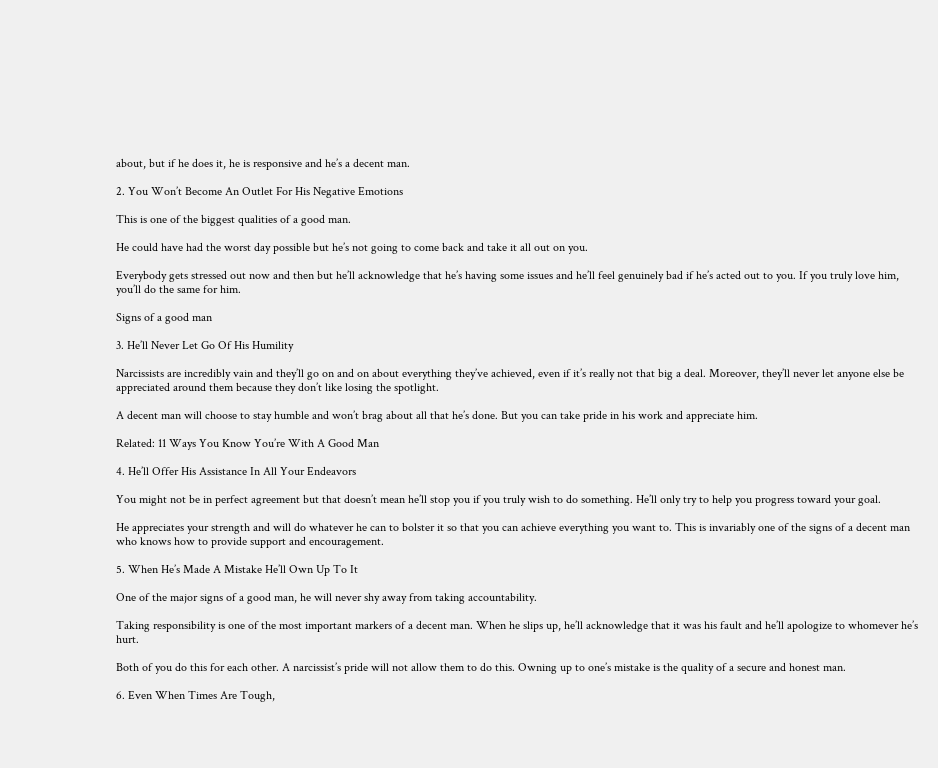about, but if he does it, he is responsive and he’s a decent man.

2. You Won’t Become An Outlet For His Negative Emotions

This is one of the biggest qualities of a good man.

He could have had the worst day possible but he’s not going to come back and take it all out on you.

Everybody gets stressed out now and then but he’ll acknowledge that he’s having some issues and he’ll feel genuinely bad if he’s acted out to you. If you truly love him, you’ll do the same for him.

Signs of a good man

3. He’ll Never Let Go Of His Humility

Narcissists are incredibly vain and they’ll go on and on about everything they’ve achieved, even if it’s really not that big a deal. Moreover, they’ll never let anyone else be appreciated around them because they don’t like losing the spotlight.

A decent man will choose to stay humble and won’t brag about all that he’s done. But you can take pride in his work and appreciate him.

Related: 11 Ways You Know You’re With A Good Man

4. He’ll Offer His Assistance In All Your Endeavors

You might not be in perfect agreement but that doesn’t mean he’ll stop you if you truly wish to do something. He’ll only try to help you progress toward your goal.

He appreciates your strength and will do whatever he can to bolster it so that you can achieve everything you want to. This is invariably one of the signs of a decent man who knows how to provide support and encouragement.

5. When He’s Made A Mistake He’ll Own Up To It

One of the major signs of a good man, he will never shy away from taking accountability.

Taking responsibility is one of the most important markers of a decent man. When he slips up, he’ll acknowledge that it was his fault and he’ll apologize to whomever he’s hurt.

Both of you do this for each other. A narcissist’s pride will not allow them to do this. Owning up to one’s mistake is the quality of a secure and honest man.

6. Even When Times Are Tough,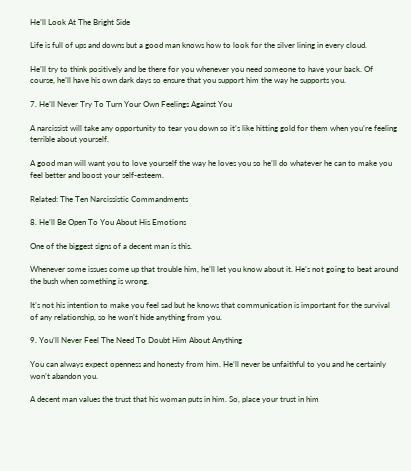He’ll Look At The Bright Side

Life is full of ups and downs but a good man knows how to look for the silver lining in every cloud.

He’ll try to think positively and be there for you whenever you need someone to have your back. Of course, he’ll have his own dark days so ensure that you support him the way he supports you.

7. He’ll Never Try To Turn Your Own Feelings Against You

A narcissist will take any opportunity to tear you down so it’s like hitting gold for them when you’re feeling terrible about yourself.

A good man will want you to love yourself the way he loves you so he’ll do whatever he can to make you feel better and boost your self-esteem.

Related: The Ten Narcissistic Commandments

8. He’ll Be Open To You About His Emotions

One of the biggest signs of a decent man is this.

Whenever some issues come up that trouble him, he’ll let you know about it. He’s not going to beat around the bush when something is wrong.

It’s not his intention to make you feel sad but he knows that communication is important for the survival of any relationship, so he won’t hide anything from you.

9. You’ll Never Feel The Need To Doubt Him About Anything

You can always expect openness and honesty from him. He’ll never be unfaithful to you and he certainly won’t abandon you.

A decent man values the trust that his woman puts in him. So, place your trust in him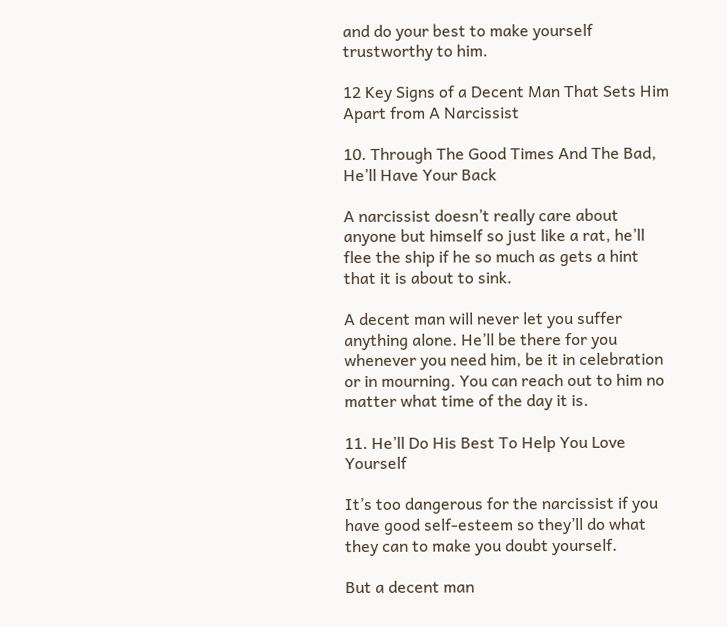and do your best to make yourself trustworthy to him.

12 Key Signs of a Decent Man That Sets Him Apart from A Narcissist

10. Through The Good Times And The Bad, He’ll Have Your Back

A narcissist doesn’t really care about anyone but himself so just like a rat, he’ll flee the ship if he so much as gets a hint that it is about to sink.

A decent man will never let you suffer anything alone. He’ll be there for you whenever you need him, be it in celebration or in mourning. You can reach out to him no matter what time of the day it is.

11. He’ll Do His Best To Help You Love Yourself

It’s too dangerous for the narcissist if you have good self-esteem so they’ll do what they can to make you doubt yourself.

But a decent man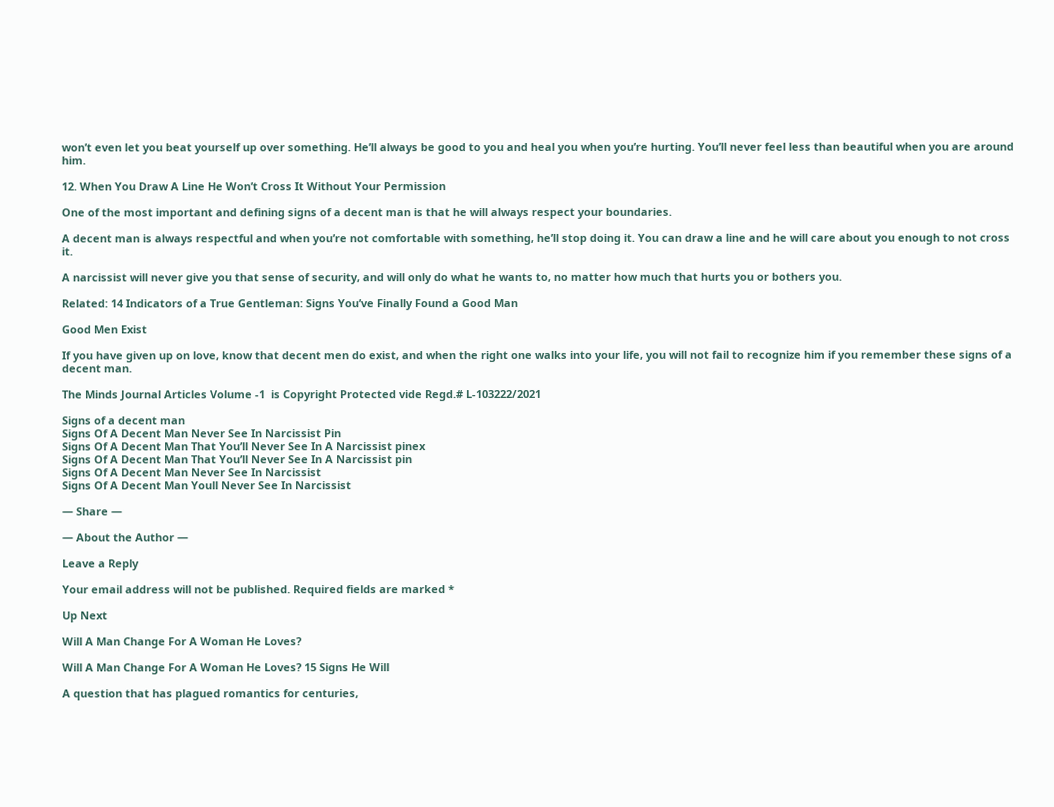won’t even let you beat yourself up over something. He’ll always be good to you and heal you when you’re hurting. You’ll never feel less than beautiful when you are around him.

12. When You Draw A Line He Won’t Cross It Without Your Permission

One of the most important and defining signs of a decent man is that he will always respect your boundaries.

A decent man is always respectful and when you’re not comfortable with something, he’ll stop doing it. You can draw a line and he will care about you enough to not cross it.

A narcissist will never give you that sense of security, and will only do what he wants to, no matter how much that hurts you or bothers you.

Related: 14 Indicators of a True Gentleman: Signs You’ve Finally Found a Good Man

Good Men Exist

If you have given up on love, know that decent men do exist, and when the right one walks into your life, you will not fail to recognize him if you remember these signs of a decent man.

The Minds Journal Articles Volume -1  is Copyright Protected vide Regd.# L-103222/2021

Signs of a decent man
Signs Of A Decent Man Never See In Narcissist Pin
Signs Of A Decent Man That You’ll Never See In A Narcissist pinex
Signs Of A Decent Man That You’ll Never See In A Narcissist pin
Signs Of A Decent Man Never See In Narcissist
Signs Of A Decent Man Youll Never See In Narcissist

— Share —

— About the Author —

Leave a Reply

Your email address will not be published. Required fields are marked *

Up Next

Will A Man Change For A Woman He Loves?

Will A Man Change For A Woman He Loves? 15 Signs He Will

A question that has plagued romantics for centuries,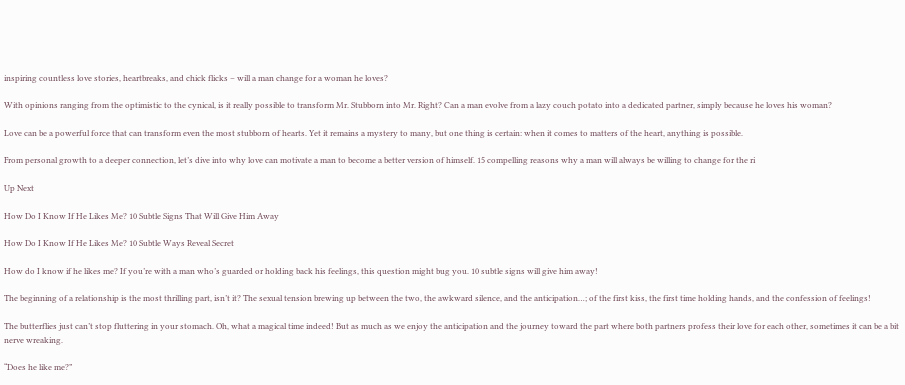inspiring countless love stories, heartbreaks, and chick flicks – will a man change for a woman he loves?

With opinions ranging from the optimistic to the cynical, is it really possible to transform Mr. Stubborn into Mr. Right? Can a man evolve from a lazy couch potato into a dedicated partner, simply because he loves his woman?

Love can be a powerful force that can transform even the most stubborn of hearts. Yet it remains a mystery to many, but one thing is certain: when it comes to matters of the heart, anything is possible.

From personal growth to a deeper connection, let’s dive into why love can motivate a man to become a better version of himself. 15 compelling reasons why a man will always be willing to change for the ri

Up Next

How Do I Know If He Likes Me? 10 Subtle Signs That Will Give Him Away

How Do I Know If He Likes Me? 10 Subtle Ways Reveal Secret

How do I know if he likes me? If you’re with a man who’s guarded or holding back his feelings, this question might bug you. 10 subtle signs will give him away!

The beginning of a relationship is the most thrilling part, isn’t it? The sexual tension brewing up between the two, the awkward silence, and the anticipation…; of the first kiss, the first time holding hands, and the confession of feelings!

The butterflies just can’t stop fluttering in your stomach. Oh, what a magical time indeed! But as much as we enjoy the anticipation and the journey toward the part where both partners profess their love for each other, sometimes it can be a bit nerve wreaking.

“Does he like me?”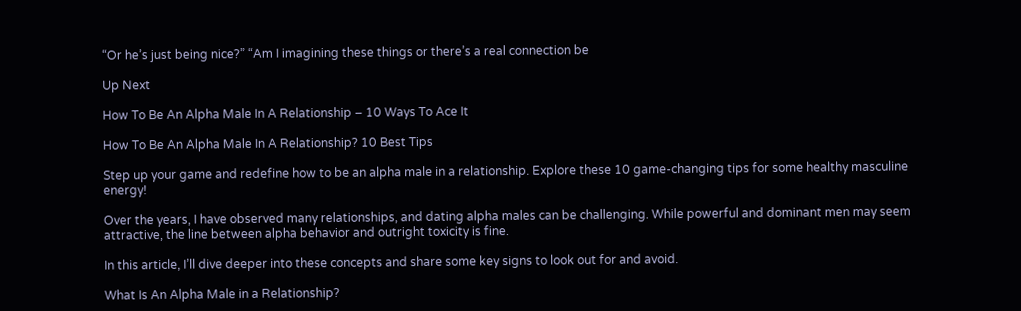“Or he’s just being nice?” “Am I imagining these things or there’s a real connection be

Up Next

How To Be An Alpha Male In A Relationship – 10 Ways To Ace It

How To Be An Alpha Male In A Relationship? 10 Best Tips

Step up your game and redefine how to be an alpha male in a relationship. Explore these 10 game-changing tips for some healthy masculine energy!

Over the years, I have observed many relationships, and dating alpha males can be challenging. While powerful and dominant men may seem attractive, the line between alpha behavior and outright toxicity is fine.

In this article, I’ll dive deeper into these concepts and share some key signs to look out for and avoid.

What Is An Alpha Male in a Relationship?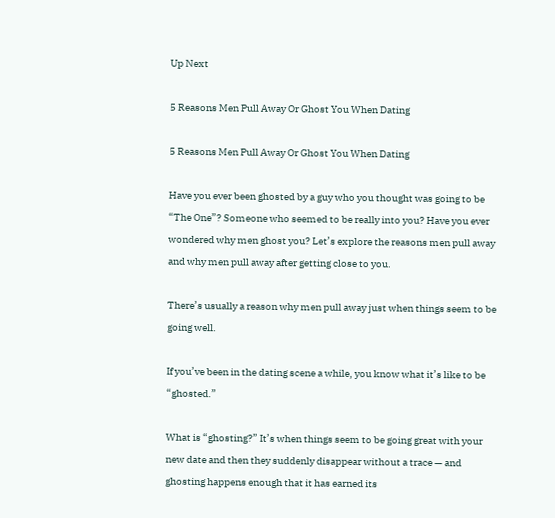Up Next

5 Reasons Men Pull Away Or Ghost You When Dating

5 Reasons Men Pull Away Or Ghost You When Dating

Have you ever been ghosted by a guy who you thought was going to be “The One”? Someone who seemed to be really into you? Have you ever wondered why men ghost you? Let’s explore the reasons men pull away and why men pull away after getting close to you.

There’s usually a reason why men pull away just when things seem to be going well.

If you’ve been in the dating scene a while, you know what it’s like to be “ghosted.”

What is “ghosting?” It’s when things seem to be going great with your new date and then they suddenly disappear without a trace — and ghosting happens enough that it has earned its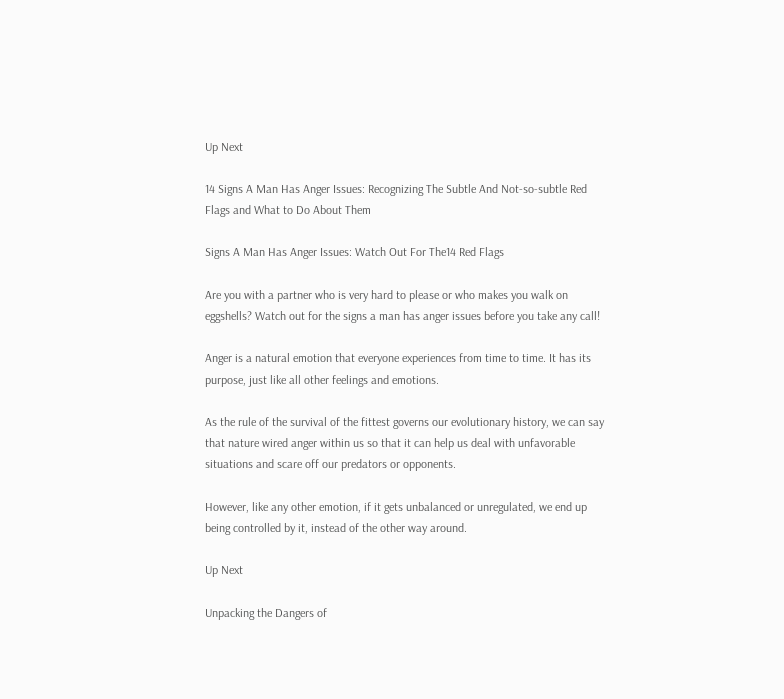Up Next

14 Signs A Man Has Anger Issues: Recognizing The Subtle And Not-so-subtle Red Flags and What to Do About Them

Signs A Man Has Anger Issues: Watch Out For The14 Red Flags

Are you with a partner who is very hard to please or who makes you walk on eggshells? Watch out for the signs a man has anger issues before you take any call!

Anger is a natural emotion that everyone experiences from time to time. It has its purpose, just like all other feelings and emotions.

As the rule of the survival of the fittest governs our evolutionary history, we can say that nature wired anger within us so that it can help us deal with unfavorable situations and scare off our predators or opponents.

However, like any other emotion, if it gets unbalanced or unregulated, we end up being controlled by it, instead of the other way around.

Up Next

Unpacking the Dangers of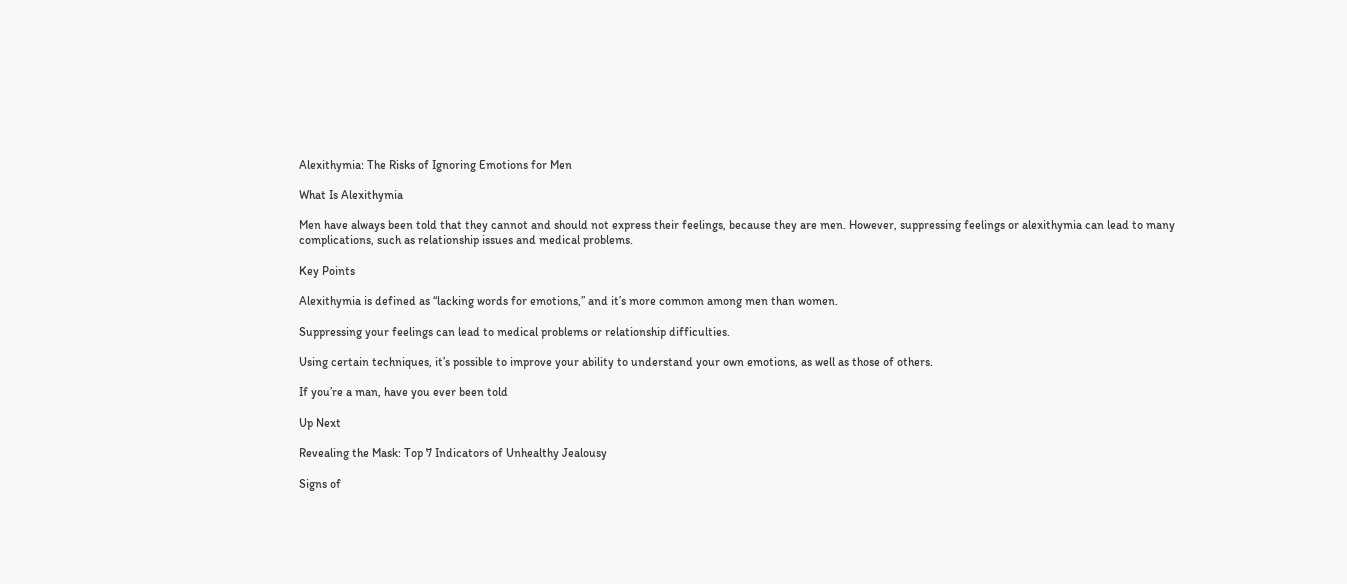Alexithymia: The Risks of Ignoring Emotions for Men

What Is Alexithymia

Men have always been told that they cannot and should not express their feelings, because they are men. However, suppressing feelings or alexithymia can lead to many complications, such as relationship issues and medical problems.

Key Points

Alexithymia is defined as “lacking words for emotions,” and it’s more common among men than women.

Suppressing your feelings can lead to medical problems or relationship difficulties.

Using certain techniques, it’s possible to improve your ability to understand your own emotions, as well as those of others.

If you’re a man, have you ever been told

Up Next

Revealing the Mask: Top 7 Indicators of Unhealthy Jealousy

Signs of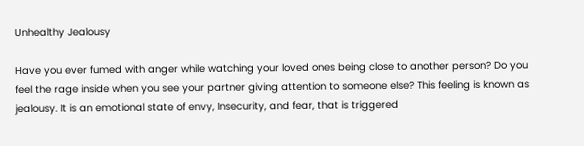Unhealthy Jealousy

Have you ever fumed with anger while watching your loved ones being close to another person? Do you feel the rage inside when you see your partner giving attention to someone else? This feeling is known as jealousy. It is an emotional state of envy, Insecurity, and fear, that is triggered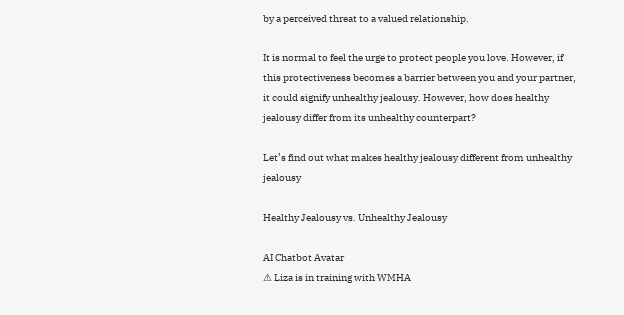by a perceived threat to a valued relationship.

It is normal to feel the urge to protect people you love. However, if this protectiveness becomes a barrier between you and your partner, it could signify unhealthy jealousy. However, how does healthy jealousy differ from its unhealthy counterpart?

Let’s find out what makes healthy jealousy different from unhealthy jealousy

Healthy Jealousy vs. Unhealthy Jealousy

AI Chatbot Avatar
⚠ Liza is in training with WMHA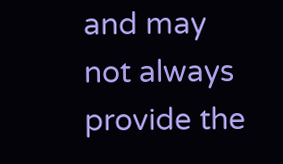and may not always provide the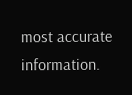most accurate information.